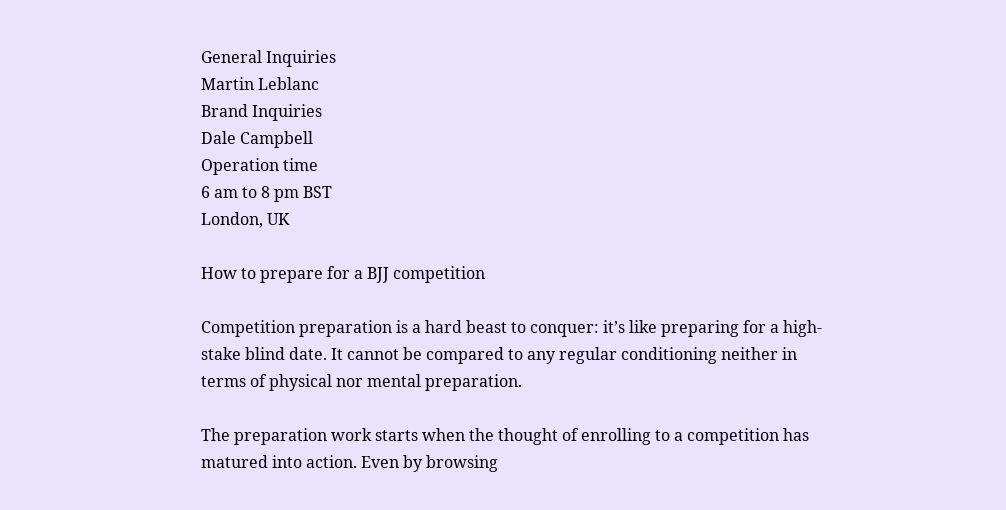General Inquiries
Martin Leblanc
Brand Inquiries
Dale Campbell
Operation time
6 am to 8 pm BST
London, UK

How to prepare for a BJJ competition

Competition preparation is a hard beast to conquer: it’s like preparing for a high-stake blind date. It cannot be compared to any regular conditioning neither in terms of physical nor mental preparation.

The preparation work starts when the thought of enrolling to a competition has matured into action. Even by browsing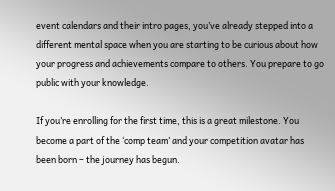event calendars and their intro pages, you’ve already stepped into a different mental space when you are starting to be curious about how your progress and achievements compare to others. You prepare to go public with your knowledge.

If you’re enrolling for the first time, this is a great milestone. You become a part of the ‘comp team’ and your competition avatar has been born – the journey has begun.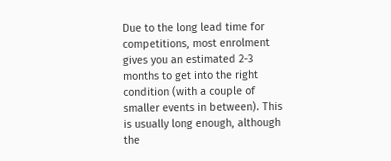Due to the long lead time for competitions, most enrolment gives you an estimated 2-3 months to get into the right condition (with a couple of smaller events in between). This is usually long enough, although the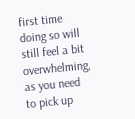first time doing so will still feel a bit overwhelming, as you need to pick up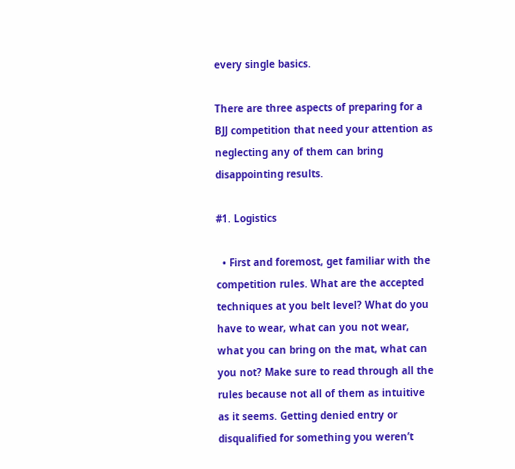every single basics.

There are three aspects of preparing for a BJJ competition that need your attention as neglecting any of them can bring disappointing results.

#1. Logistics

  • First and foremost, get familiar with the competition rules. What are the accepted techniques at you belt level? What do you have to wear, what can you not wear, what you can bring on the mat, what can you not? Make sure to read through all the rules because not all of them as intuitive as it seems. Getting denied entry or disqualified for something you weren’t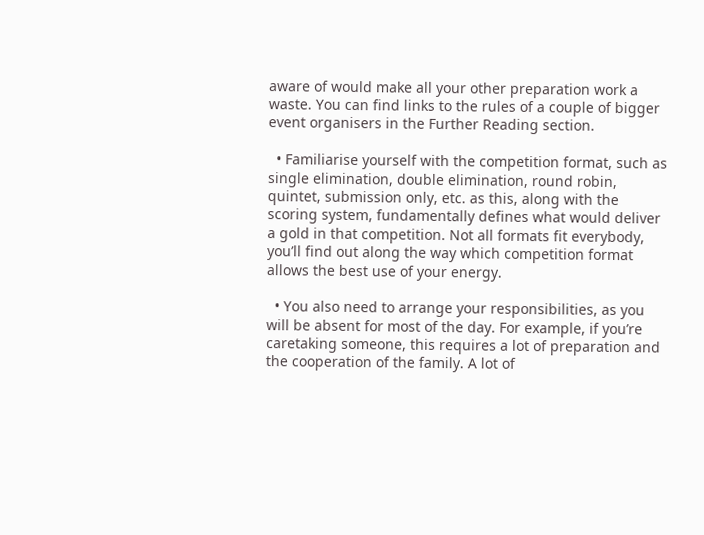aware of would make all your other preparation work a waste. You can find links to the rules of a couple of bigger event organisers in the Further Reading section.

  • Familiarise yourself with the competition format, such as single elimination, double elimination, round robin, quintet, submission only, etc. as this, along with the scoring system, fundamentally defines what would deliver a gold in that competition. Not all formats fit everybody, you’ll find out along the way which competition format allows the best use of your energy.

  • You also need to arrange your responsibilities, as you will be absent for most of the day. For example, if you’re caretaking someone, this requires a lot of preparation and the cooperation of the family. A lot of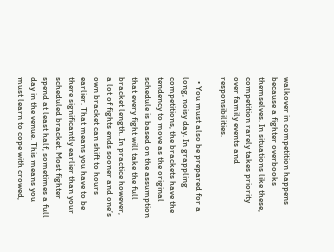walkover in competition happens because a fighter overbooks themselves. In situations like these, competition rarely takes priority over family events and responsibilities.

  • You must also be prepared for a long, noisy day. In grappling competitions, the brackets have the tendency to move as the original schedule is based on the assumption that every fight will take the full bracket length. In practice however, a lot of fights ends sooner and one’s own bracket can shift to hours earlier. That means you have to be there significantly earlier than your scheduled bracket. Most fighter spend at least half, sometimes a full day in the venue. This means you must learn to cope with crowed,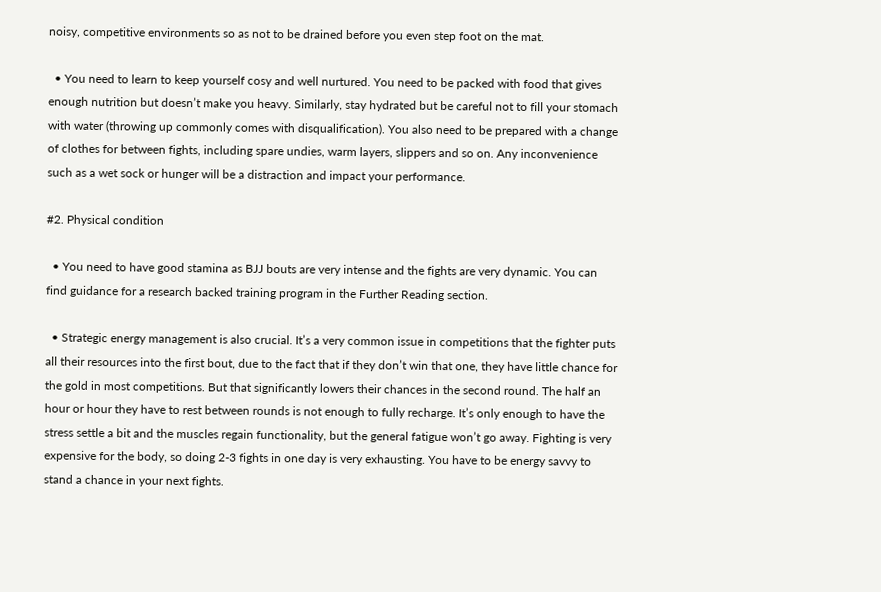noisy, competitive environments so as not to be drained before you even step foot on the mat.

  • You need to learn to keep yourself cosy and well nurtured. You need to be packed with food that gives enough nutrition but doesn’t make you heavy. Similarly, stay hydrated but be careful not to fill your stomach with water (throwing up commonly comes with disqualification). You also need to be prepared with a change of clothes for between fights, including spare undies, warm layers, slippers and so on. Any inconvenience such as a wet sock or hunger will be a distraction and impact your performance.

#2. Physical condition

  • You need to have good stamina as BJJ bouts are very intense and the fights are very dynamic. You can find guidance for a research backed training program in the Further Reading section.

  • Strategic energy management is also crucial. It’s a very common issue in competitions that the fighter puts all their resources into the first bout, due to the fact that if they don’t win that one, they have little chance for the gold in most competitions. But that significantly lowers their chances in the second round. The half an hour or hour they have to rest between rounds is not enough to fully recharge. It’s only enough to have the stress settle a bit and the muscles regain functionality, but the general fatigue won’t go away. Fighting is very expensive for the body, so doing 2-3 fights in one day is very exhausting. You have to be energy savvy to stand a chance in your next fights.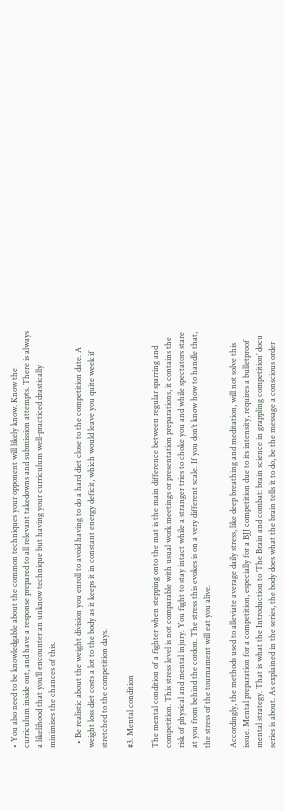• You also need to be knowledgable about the common techniques your opponent will likely know. Know the curriculum inside out, and have a response prepared to all relevant takedowns and submission attempts. There is always a likelihood that you’ll encounter an unknow technique but having your curriculum well-practiced drastically minimises the chances of this.

  • Be realistic about the weight division you enroll to avoid having to do a hard diet close to the competition date. A weight loss diet costs a lot to the body as it keeps it in constant energy deficit, which would leave you quite week if stretched to the competition days.

#3. Mental condition

The mental condition of a fighter when stepping onto the mat is the main difference between regular sparring and competition. This stress level is not comparable with usual work meetings or presentation preparations, it contains the risk of physical and mental injury. You fight to stay intact while a stranger tries to choke you and while spectators stare at you from behind the cordon. The stress this evokes is on a very different scale. If you don’t know how to handle that, the stress of the tournament will eat you alive.

Accordingly, the methods used to alleviate average daily stress, like deep breathing and meditation, will not solve this issue. Mental preparation for a competition, especially for a BJJ competition due to its intensity, requires a bulletproof mental strategy. That is what the Introduction to ‘The Brain and combat: brain science in grappling competition’ docu series is about. As explained in the series, the body does what the brain tells it to do, be the message a conscious order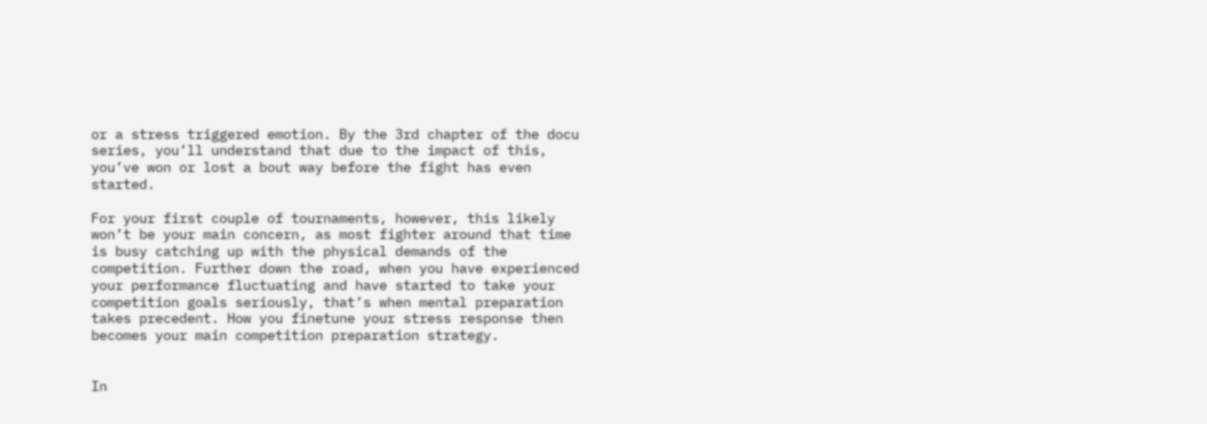or a stress triggered emotion. By the 3rd chapter of the docu series, you’ll understand that due to the impact of this, you’ve won or lost a bout way before the fight has even started.

For your first couple of tournaments, however, this likely won’t be your main concern, as most fighter around that time is busy catching up with the physical demands of the competition. Further down the road, when you have experienced your performance fluctuating and have started to take your competition goals seriously, that’s when mental preparation takes precedent. How you finetune your stress response then becomes your main competition preparation strategy.


In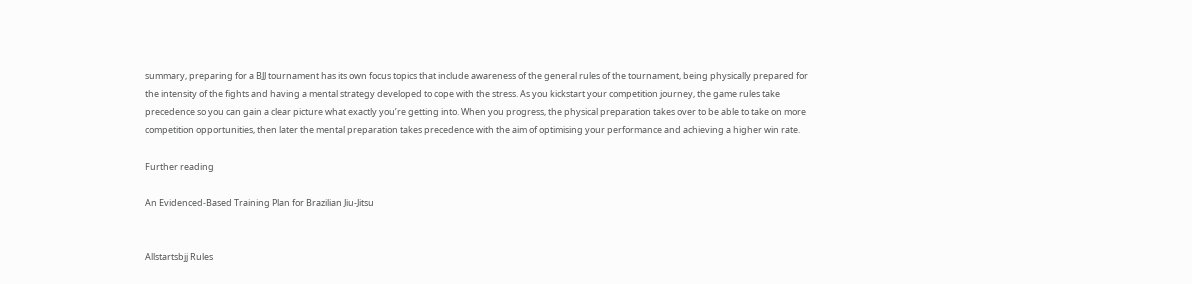summary, preparing for a BJJ tournament has its own focus topics that include awareness of the general rules of the tournament, being physically prepared for the intensity of the fights and having a mental strategy developed to cope with the stress. As you kickstart your competition journey, the game rules take precedence so you can gain a clear picture what exactly you’re getting into. When you progress, the physical preparation takes over to be able to take on more competition opportunities, then later the mental preparation takes precedence with the aim of optimising your performance and achieving a higher win rate.

Further reading

An Evidenced-Based Training Plan for Brazilian Jiu-Jitsu


Allstartsbjj Rules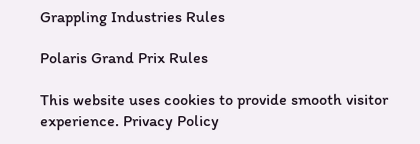Grappling Industries Rules

Polaris Grand Prix Rules

This website uses cookies to provide smooth visitor experience. Privacy Policy